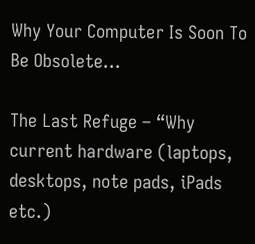Why Your Computer Is Soon To Be Obsolete…

The Last Refuge – “Why current hardware (laptops, desktops, note pads, iPads etc.)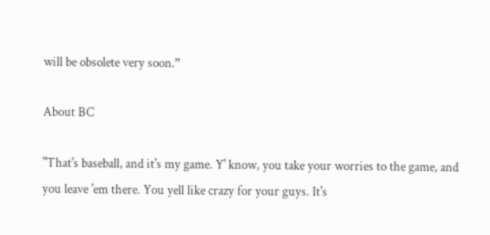will be obsolete very soon.”

About BC

"That's baseball, and it's my game. Y' know, you take your worries to the game, and you leave 'em there. You yell like crazy for your guys. It's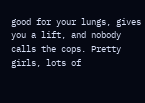good for your lungs, gives you a lift, and nobody calls the cops. Pretty girls, lots of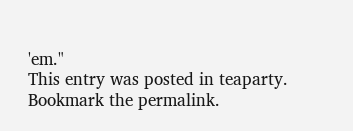'em."
This entry was posted in teaparty. Bookmark the permalink.